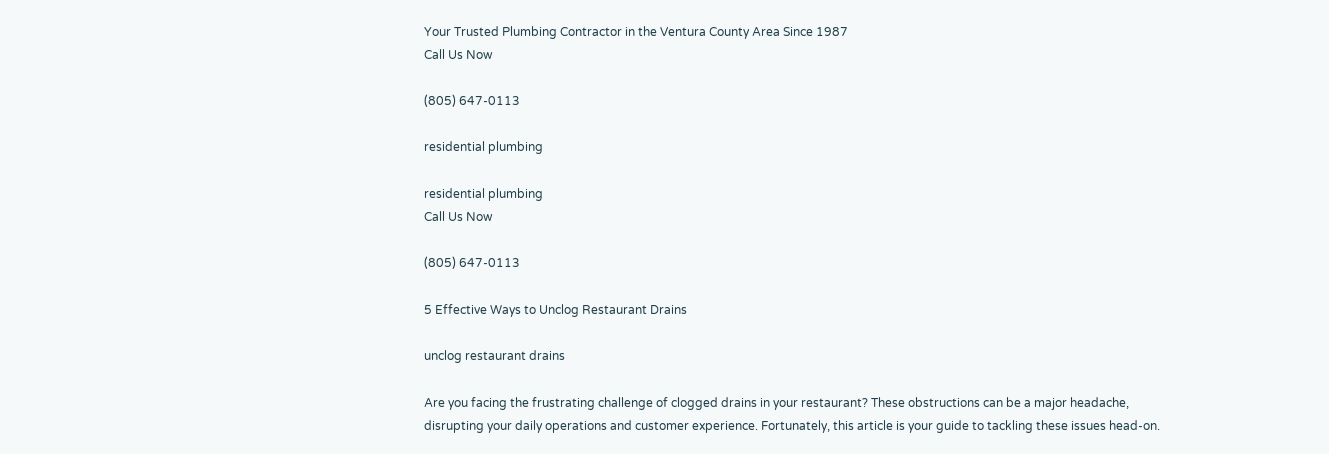Your Trusted Plumbing Contractor in the Ventura County Area Since 1987
Call Us Now

(805) 647-0113

residential plumbing

residential plumbing
Call Us Now

(805) 647-0113

5 Effective Ways to Unclog Restaurant Drains

unclog restaurant drains

Are you facing the frustrating challenge of clogged drains in your restaurant? These obstructions can be a major headache, disrupting your daily operations and customer experience. Fortunately, this article is your guide to tackling these issues head-on.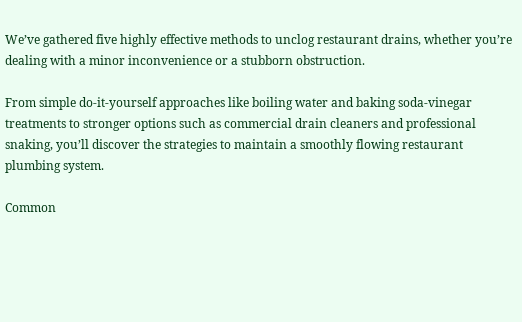We’ve gathered five highly effective methods to unclog restaurant drains, whether you’re dealing with a minor inconvenience or a stubborn obstruction.

From simple do-it-yourself approaches like boiling water and baking soda-vinegar treatments to stronger options such as commercial drain cleaners and professional snaking, you’ll discover the strategies to maintain a smoothly flowing restaurant plumbing system.

Common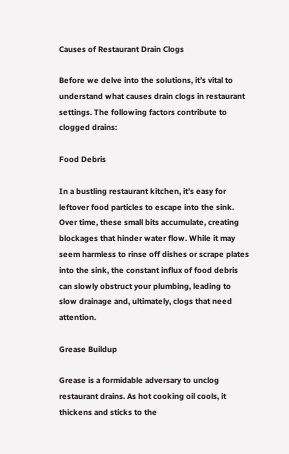Causes of Restaurant Drain Clogs

Before we delve into the solutions, it’s vital to understand what causes drain clogs in restaurant settings. The following factors contribute to clogged drains:

Food Debris

In a bustling restaurant kitchen, it’s easy for leftover food particles to escape into the sink. Over time, these small bits accumulate, creating blockages that hinder water flow. While it may seem harmless to rinse off dishes or scrape plates into the sink, the constant influx of food debris can slowly obstruct your plumbing, leading to slow drainage and, ultimately, clogs that need attention.

Grease Buildup

Grease is a formidable adversary to unclog restaurant drains. As hot cooking oil cools, it thickens and sticks to the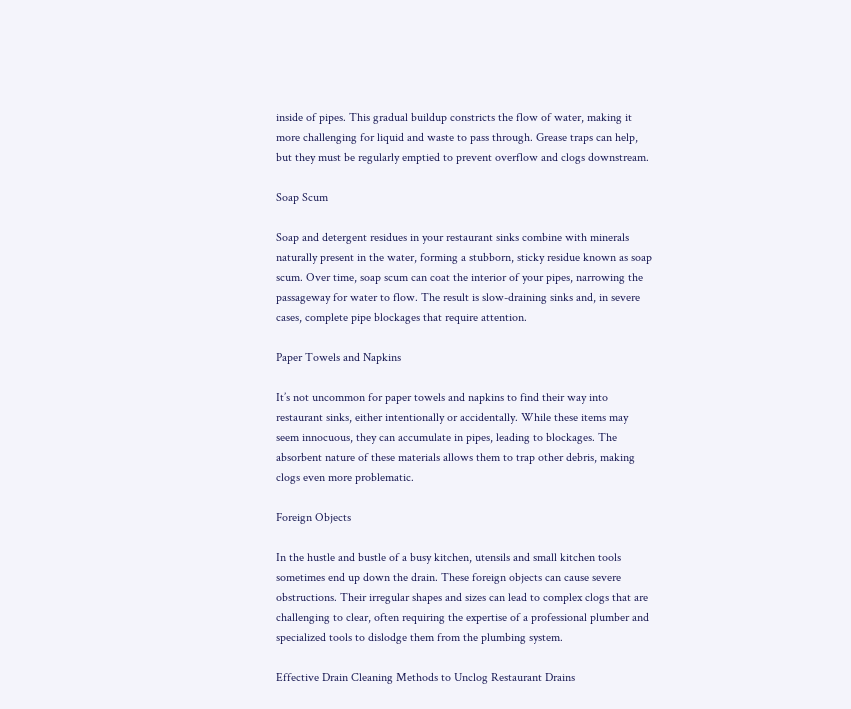inside of pipes. This gradual buildup constricts the flow of water, making it more challenging for liquid and waste to pass through. Grease traps can help, but they must be regularly emptied to prevent overflow and clogs downstream.

Soap Scum

Soap and detergent residues in your restaurant sinks combine with minerals naturally present in the water, forming a stubborn, sticky residue known as soap scum. Over time, soap scum can coat the interior of your pipes, narrowing the passageway for water to flow. The result is slow-draining sinks and, in severe cases, complete pipe blockages that require attention.

Paper Towels and Napkins

It’s not uncommon for paper towels and napkins to find their way into restaurant sinks, either intentionally or accidentally. While these items may seem innocuous, they can accumulate in pipes, leading to blockages. The absorbent nature of these materials allows them to trap other debris, making clogs even more problematic.

Foreign Objects

In the hustle and bustle of a busy kitchen, utensils and small kitchen tools sometimes end up down the drain. These foreign objects can cause severe obstructions. Their irregular shapes and sizes can lead to complex clogs that are challenging to clear, often requiring the expertise of a professional plumber and specialized tools to dislodge them from the plumbing system.

Effective Drain Cleaning Methods to Unclog Restaurant Drains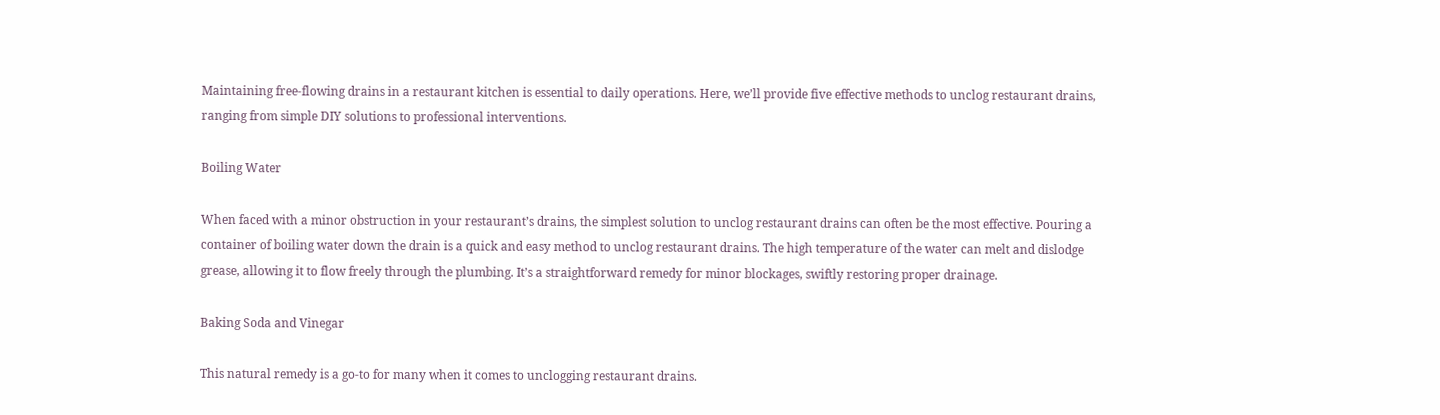Maintaining free-flowing drains in a restaurant kitchen is essential to daily operations. Here, we’ll provide five effective methods to unclog restaurant drains, ranging from simple DIY solutions to professional interventions.

Boiling Water

When faced with a minor obstruction in your restaurant’s drains, the simplest solution to unclog restaurant drains can often be the most effective. Pouring a container of boiling water down the drain is a quick and easy method to unclog restaurant drains. The high temperature of the water can melt and dislodge grease, allowing it to flow freely through the plumbing. It’s a straightforward remedy for minor blockages, swiftly restoring proper drainage.

Baking Soda and Vinegar

This natural remedy is a go-to for many when it comes to unclogging restaurant drains.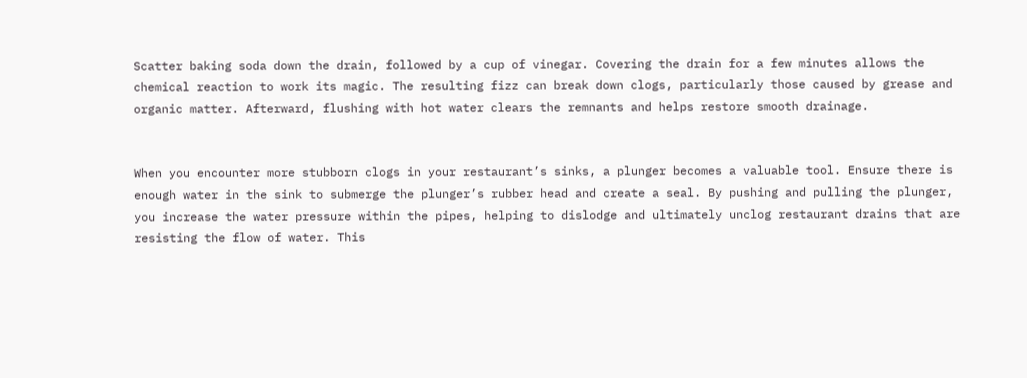Scatter baking soda down the drain, followed by a cup of vinegar. Covering the drain for a few minutes allows the chemical reaction to work its magic. The resulting fizz can break down clogs, particularly those caused by grease and organic matter. Afterward, flushing with hot water clears the remnants and helps restore smooth drainage.


When you encounter more stubborn clogs in your restaurant’s sinks, a plunger becomes a valuable tool. Ensure there is enough water in the sink to submerge the plunger’s rubber head and create a seal. By pushing and pulling the plunger, you increase the water pressure within the pipes, helping to dislodge and ultimately unclog restaurant drains that are resisting the flow of water. This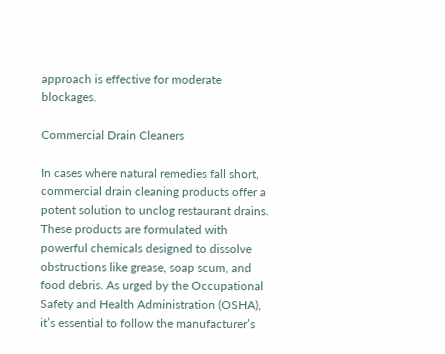approach is effective for moderate blockages.

Commercial Drain Cleaners

In cases where natural remedies fall short, commercial drain cleaning products offer a potent solution to unclog restaurant drains. These products are formulated with powerful chemicals designed to dissolve obstructions like grease, soap scum, and food debris. As urged by the Occupational Safety and Health Administration (OSHA), it’s essential to follow the manufacturer’s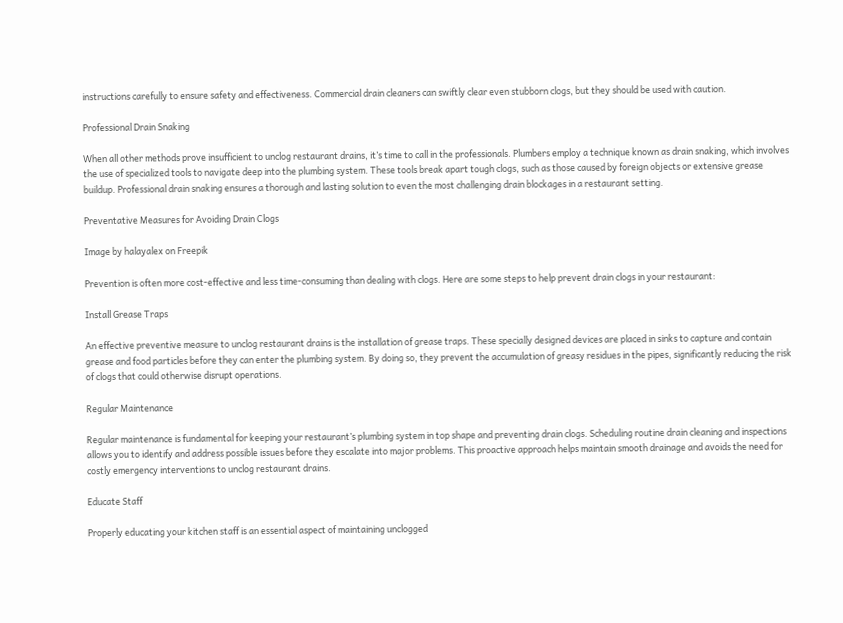instructions carefully to ensure safety and effectiveness. Commercial drain cleaners can swiftly clear even stubborn clogs, but they should be used with caution.

Professional Drain Snaking

When all other methods prove insufficient to unclog restaurant drains, it’s time to call in the professionals. Plumbers employ a technique known as drain snaking, which involves the use of specialized tools to navigate deep into the plumbing system. These tools break apart tough clogs, such as those caused by foreign objects or extensive grease buildup. Professional drain snaking ensures a thorough and lasting solution to even the most challenging drain blockages in a restaurant setting.

Preventative Measures for Avoiding Drain Clogs

Image by halayalex on Freepik

Prevention is often more cost-effective and less time-consuming than dealing with clogs. Here are some steps to help prevent drain clogs in your restaurant:

Install Grease Traps

An effective preventive measure to unclog restaurant drains is the installation of grease traps. These specially designed devices are placed in sinks to capture and contain grease and food particles before they can enter the plumbing system. By doing so, they prevent the accumulation of greasy residues in the pipes, significantly reducing the risk of clogs that could otherwise disrupt operations.

Regular Maintenance

Regular maintenance is fundamental for keeping your restaurant’s plumbing system in top shape and preventing drain clogs. Scheduling routine drain cleaning and inspections allows you to identify and address possible issues before they escalate into major problems. This proactive approach helps maintain smooth drainage and avoids the need for costly emergency interventions to unclog restaurant drains.

Educate Staff

Properly educating your kitchen staff is an essential aspect of maintaining unclogged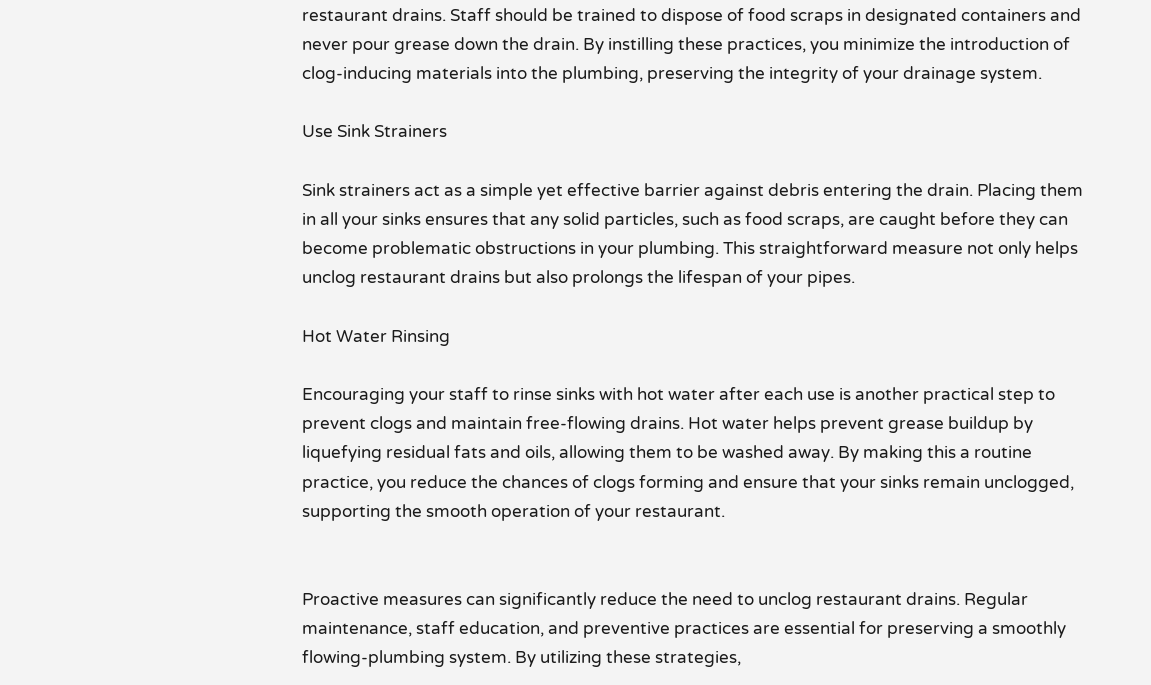restaurant drains. Staff should be trained to dispose of food scraps in designated containers and never pour grease down the drain. By instilling these practices, you minimize the introduction of clog-inducing materials into the plumbing, preserving the integrity of your drainage system.

Use Sink Strainers

Sink strainers act as a simple yet effective barrier against debris entering the drain. Placing them in all your sinks ensures that any solid particles, such as food scraps, are caught before they can become problematic obstructions in your plumbing. This straightforward measure not only helps unclog restaurant drains but also prolongs the lifespan of your pipes.

Hot Water Rinsing

Encouraging your staff to rinse sinks with hot water after each use is another practical step to prevent clogs and maintain free-flowing drains. Hot water helps prevent grease buildup by liquefying residual fats and oils, allowing them to be washed away. By making this a routine practice, you reduce the chances of clogs forming and ensure that your sinks remain unclogged, supporting the smooth operation of your restaurant.


Proactive measures can significantly reduce the need to unclog restaurant drains. Regular maintenance, staff education, and preventive practices are essential for preserving a smoothly flowing-plumbing system. By utilizing these strategies,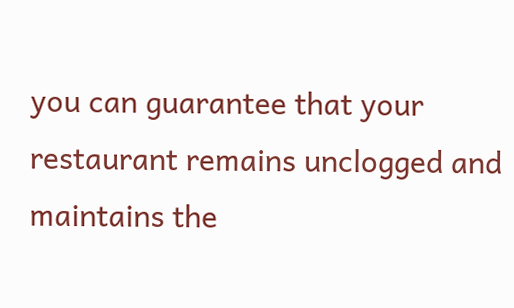you can guarantee that your restaurant remains unclogged and maintains the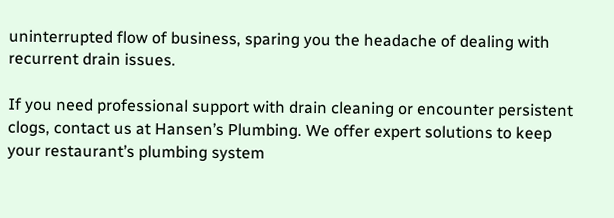uninterrupted flow of business, sparing you the headache of dealing with recurrent drain issues.

If you need professional support with drain cleaning or encounter persistent clogs, contact us at Hansen’s Plumbing. We offer expert solutions to keep your restaurant’s plumbing system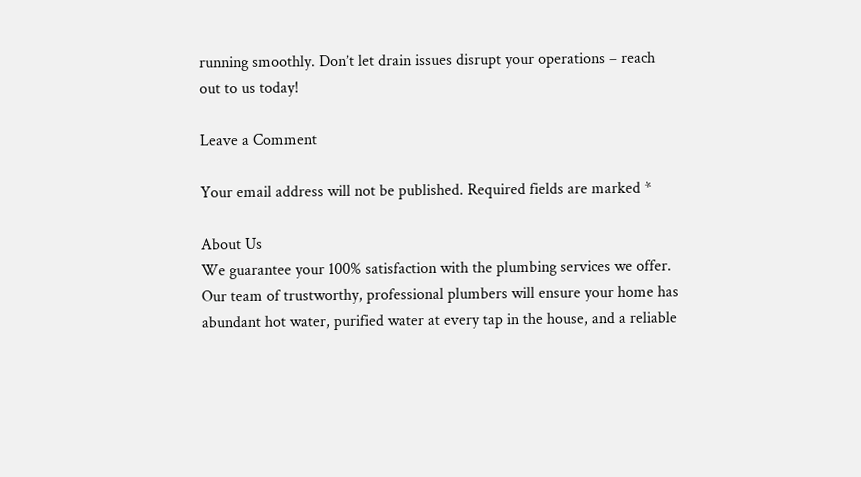running smoothly. Don’t let drain issues disrupt your operations – reach out to us today!

Leave a Comment

Your email address will not be published. Required fields are marked *

About Us
We guarantee your 100% satisfaction with the plumbing services we offer. Our team of trustworthy, professional plumbers will ensure your home has abundant hot water, purified water at every tap in the house, and a reliable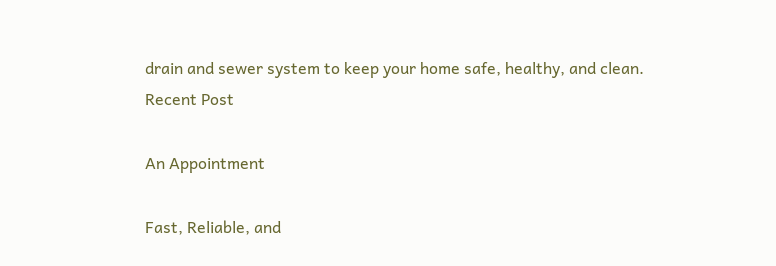drain and sewer system to keep your home safe, healthy, and clean.
Recent Post

An Appointment

Fast, Reliable, and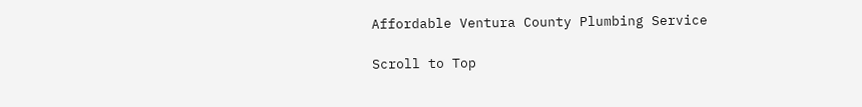Affordable Ventura County Plumbing Service

Scroll to Top